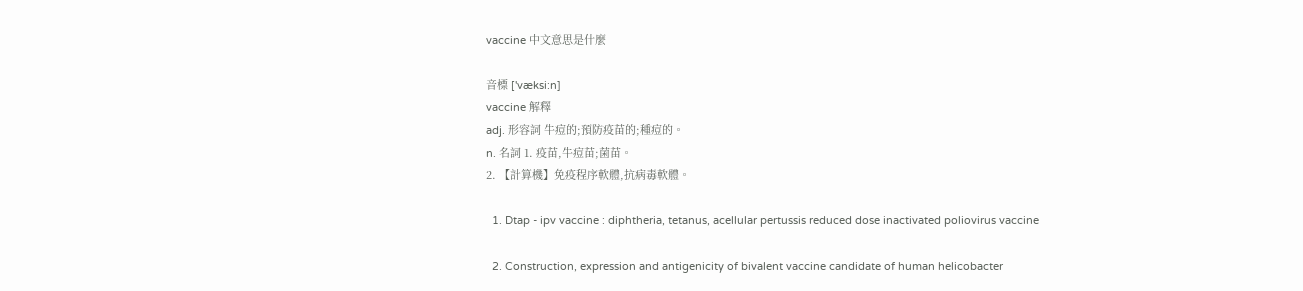vaccine 中文意思是什麼

音標 ['væksi:n]
vaccine 解釋
adj. 形容詞 牛痘的;預防疫苗的;種痘的。
n. 名詞 1. 疫苗,牛痘苗;菌苗。
2. 【計算機】免疫程序軟體,抗病毒軟體。

  1. Dtap - ipv vaccine : diphtheria, tetanus, acellular pertussis reduced dose inactivated poliovirus vaccine

  2. Construction, expression and antigenicity of bivalent vaccine candidate of human helicobacter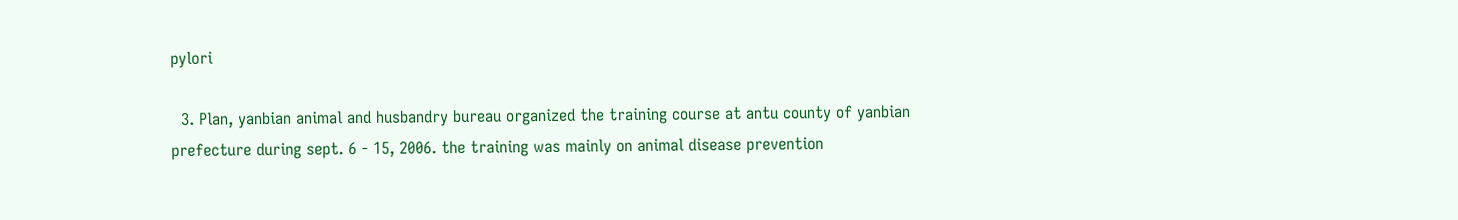pylori

  3. Plan, yanbian animal and husbandry bureau organized the training course at antu county of yanbian prefecture during sept. 6 - 15, 2006. the training was mainly on animal disease prevention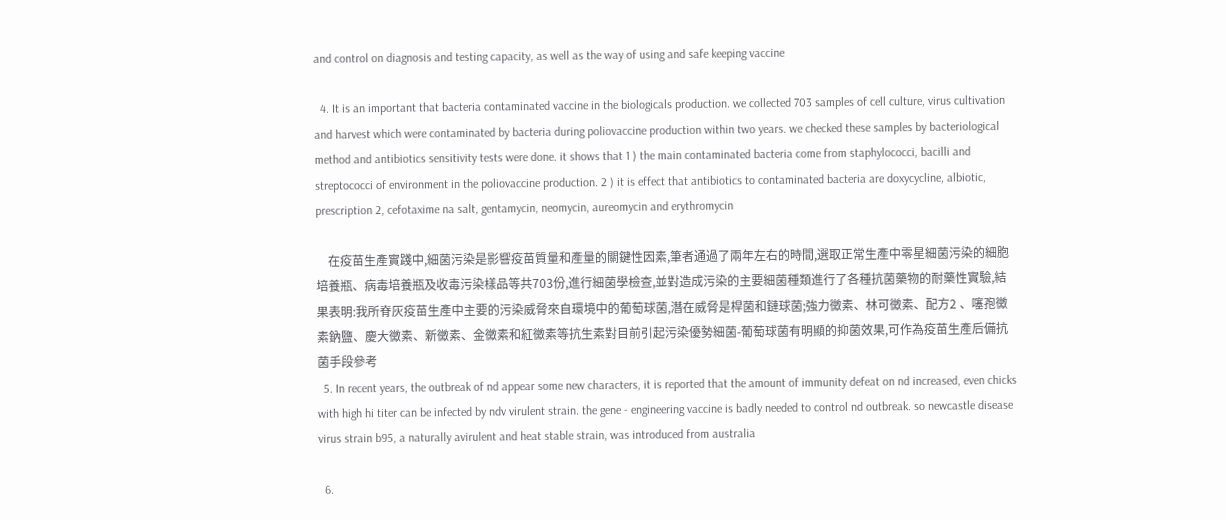and control on diagnosis and testing capacity, as well as the way of using and safe keeping vaccine

  4. It is an important that bacteria contaminated vaccine in the biologicals production. we collected 703 samples of cell culture, virus cultivation and harvest which were contaminated by bacteria during poliovaccine production within two years. we checked these samples by bacteriological method and antibiotics sensitivity tests were done. it shows that 1 ) the main contaminated bacteria come from staphylococci, bacilli and streptococci of environment in the poliovaccine production. 2 ) it is effect that antibiotics to contaminated bacteria are doxycycline, albiotic, prescription 2, cefotaxime na salt, gentamycin, neomycin, aureomycin and erythromycin

    在疫苗生產實踐中,細菌污染是影響疫苗質量和產量的關鍵性因素,筆者通過了兩年左右的時間,選取正常生產中零星細菌污染的細胞培養瓶、病毒培養瓶及收毒污染樣品等共703份,進行細菌學檢查,並對造成污染的主要細菌種類進行了各種抗菌藥物的耐藥性實驗,結果表明:我所脊灰疫苗生產中主要的污染威脅來自環境中的葡萄球菌,潛在威脅是桿菌和鏈球菌;強力黴素、林可黴素、配方2 、噻孢黴素鈉鹽、慶大黴素、新黴素、金黴素和紅黴素等抗生素對目前引起污染優勢細菌-葡萄球菌有明顯的抑菌效果,可作為疫苗生產后備抗菌手段參考
  5. In recent years, the outbreak of nd appear some new characters, it is reported that the amount of immunity defeat on nd increased, even chicks with high hi titer can be infected by ndv virulent strain. the gene - engineering vaccine is badly needed to control nd outbreak. so newcastle disease virus strain b95, a naturally avirulent and heat stable strain, was introduced from australia

  6.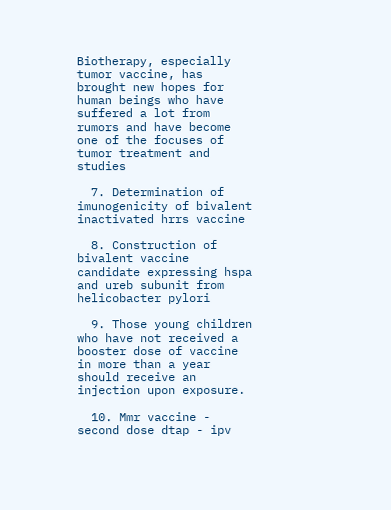Biotherapy, especially tumor vaccine, has brought new hopes for human beings who have suffered a lot from rumors and have become one of the focuses of tumor treatment and studies

  7. Determination of imunogenicity of bivalent inactivated hrrs vaccine

  8. Construction of bivalent vaccine candidate expressing hspa and ureb subunit from helicobacter pylori

  9. Those young children who have not received a booster dose of vaccine in more than a year should receive an injection upon exposure.

  10. Mmr vaccine - second dose dtap - ipv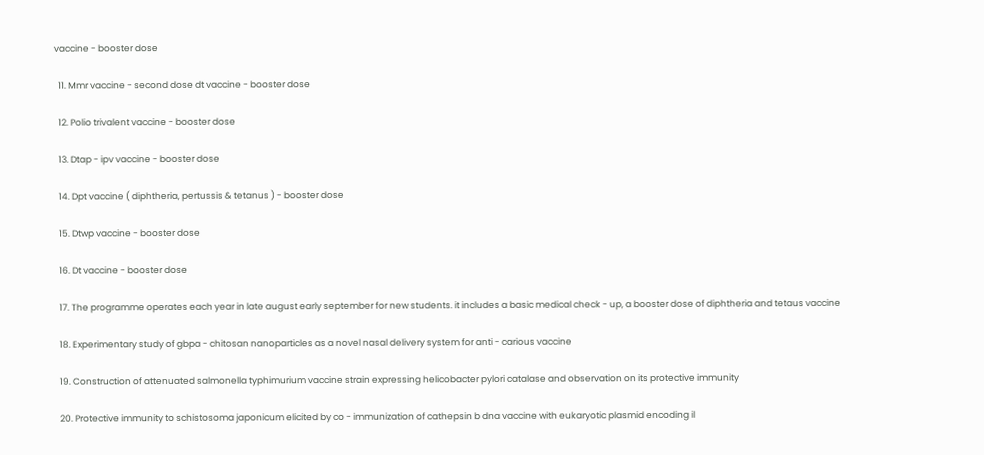vaccine - booster dose

  11. Mmr vaccine - second dose dt vaccine - booster dose

  12. Polio trivalent vaccine - booster dose

  13. Dtap - ipv vaccine - booster dose

  14. Dpt vaccine ( diphtheria, pertussis & tetanus ) - booster dose

  15. Dtwp vaccine - booster dose

  16. Dt vaccine - booster dose

  17. The programme operates each year in late august early september for new students. it includes a basic medical check - up, a booster dose of diphtheria and tetaus vaccine

  18. Experimentary study of gbpa - chitosan nanoparticles as a novel nasal delivery system for anti - carious vaccine

  19. Construction of attenuated salmonella typhimurium vaccine strain expressing helicobacter pylori catalase and observation on its protective immunity

  20. Protective immunity to schistosoma japonicum elicited by co - immunization of cathepsin b dna vaccine with eukaryotic plasmid encoding il